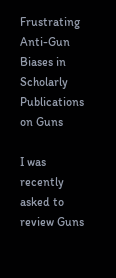Frustrating Anti-Gun Biases in Scholarly Publications on Guns

I was recently asked to review Guns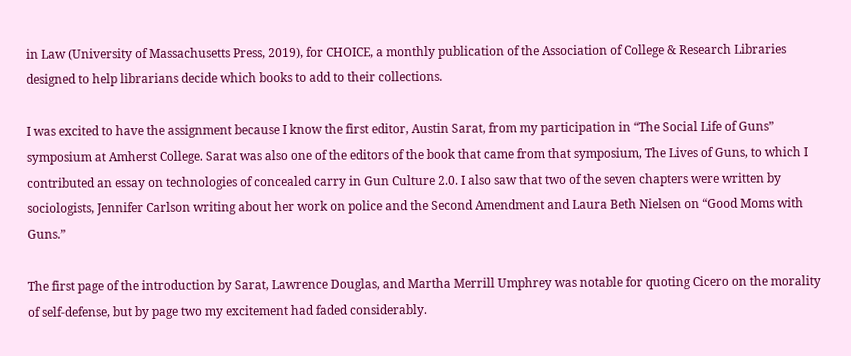in Law (University of Massachusetts Press, 2019), for CHOICE, a monthly publication of the Association of College & Research Libraries designed to help librarians decide which books to add to their collections.

I was excited to have the assignment because I know the first editor, Austin Sarat, from my participation in “The Social Life of Guns” symposium at Amherst College. Sarat was also one of the editors of the book that came from that symposium, The Lives of Guns, to which I contributed an essay on technologies of concealed carry in Gun Culture 2.0. I also saw that two of the seven chapters were written by sociologists, Jennifer Carlson writing about her work on police and the Second Amendment and Laura Beth Nielsen on “Good Moms with Guns.”

The first page of the introduction by Sarat, Lawrence Douglas, and Martha Merrill Umphrey was notable for quoting Cicero on the morality of self-defense, but by page two my excitement had faded considerably.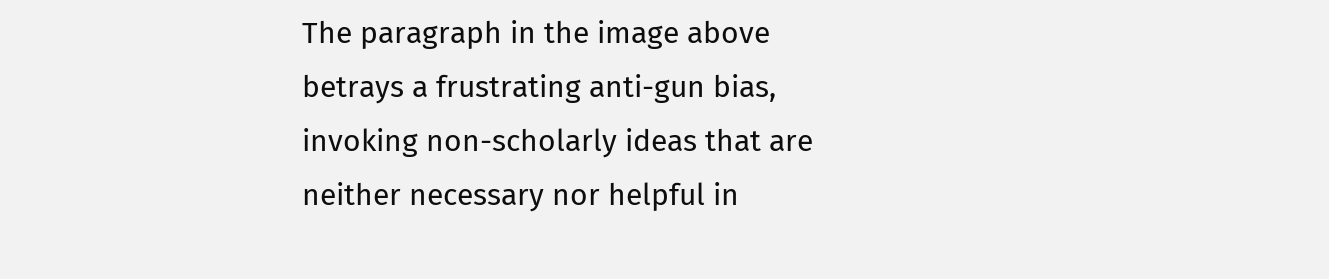The paragraph in the image above betrays a frustrating anti-gun bias, invoking non-scholarly ideas that are neither necessary nor helpful in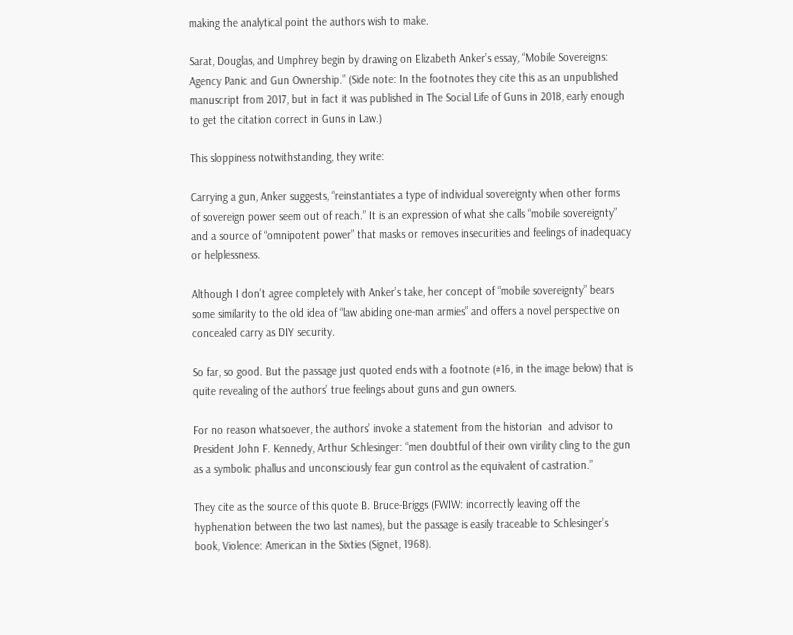making the analytical point the authors wish to make.

Sarat, Douglas, and Umphrey begin by drawing on Elizabeth Anker’s essay, “Mobile Sovereigns: Agency Panic and Gun Ownership.” (Side note: In the footnotes they cite this as an unpublished manuscript from 2017, but in fact it was published in The Social Life of Guns in 2018, early enough to get the citation correct in Guns in Law.)

This sloppiness notwithstanding, they write:

Carrying a gun, Anker suggests, “reinstantiates a type of individual sovereignty when other forms of sovereign power seem out of reach.” It is an expression of what she calls “mobile sovereignty” and a source of “omnipotent power” that masks or removes insecurities and feelings of inadequacy or helplessness.

Although I don’t agree completely with Anker’s take, her concept of “mobile sovereignty” bears some similarity to the old idea of “law abiding one-man armies” and offers a novel perspective on concealed carry as DIY security.

So far, so good. But the passage just quoted ends with a footnote (#16, in the image below) that is quite revealing of the authors’ true feelings about guns and gun owners.

For no reason whatsoever, the authors’ invoke a statement from the historian  and advisor to President John F. Kennedy, Arthur Schlesinger: “men doubtful of their own virility cling to the gun as a symbolic phallus and unconsciously fear gun control as the equivalent of castration.”

They cite as the source of this quote B. Bruce-Briggs (FWIW: incorrectly leaving off the hyphenation between the two last names), but the passage is easily traceable to Schlesinger’s book, Violence: American in the Sixties (Signet, 1968).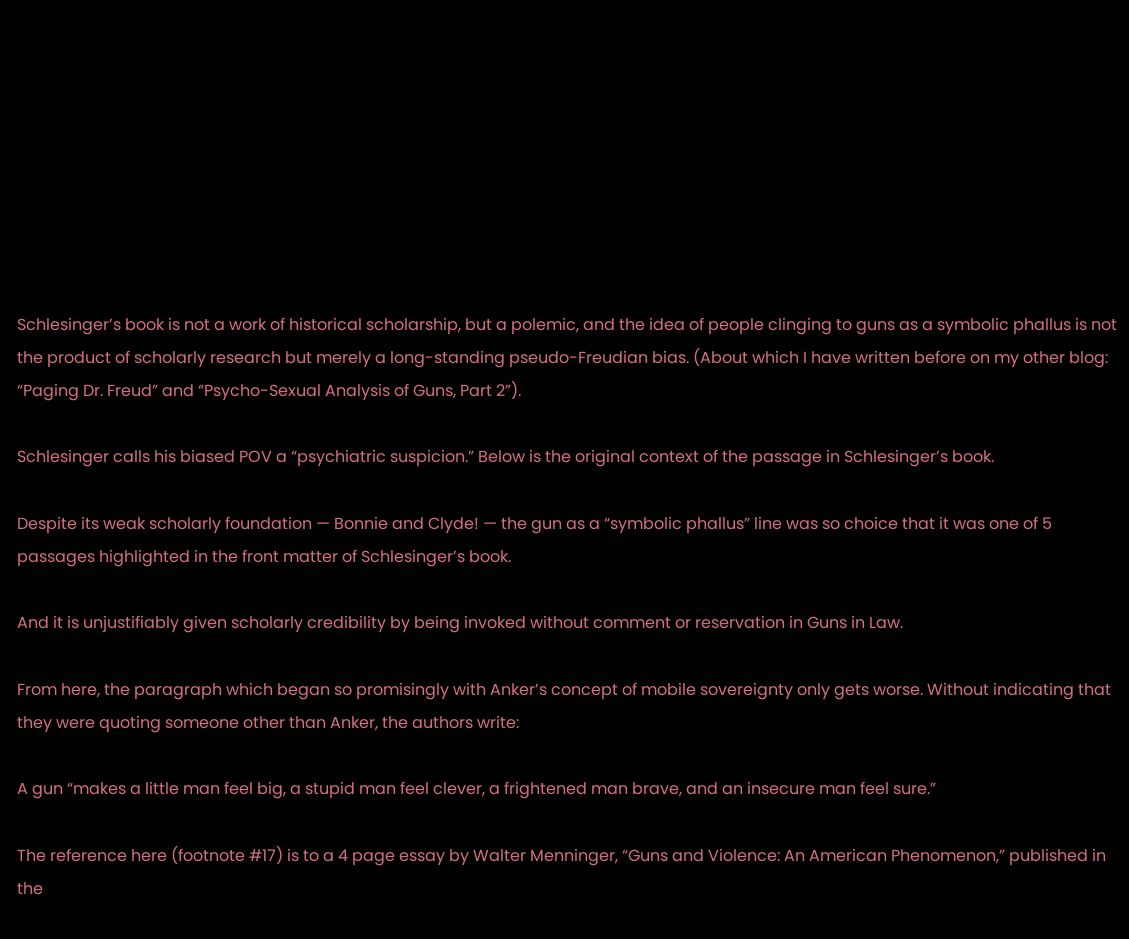Schlesinger’s book is not a work of historical scholarship, but a polemic, and the idea of people clinging to guns as a symbolic phallus is not the product of scholarly research but merely a long-standing pseudo-Freudian bias. (About which I have written before on my other blog: “Paging Dr. Freud” and “Psycho-Sexual Analysis of Guns, Part 2”).

Schlesinger calls his biased POV a “psychiatric suspicion.” Below is the original context of the passage in Schlesinger’s book.

Despite its weak scholarly foundation — Bonnie and Clyde! — the gun as a “symbolic phallus” line was so choice that it was one of 5 passages highlighted in the front matter of Schlesinger’s book.

And it is unjustifiably given scholarly credibility by being invoked without comment or reservation in Guns in Law.

From here, the paragraph which began so promisingly with Anker’s concept of mobile sovereignty only gets worse. Without indicating that they were quoting someone other than Anker, the authors write:

A gun “makes a little man feel big, a stupid man feel clever, a frightened man brave, and an insecure man feel sure.”

The reference here (footnote #17) is to a 4 page essay by Walter Menninger, “Guns and Violence: An American Phenomenon,” published in the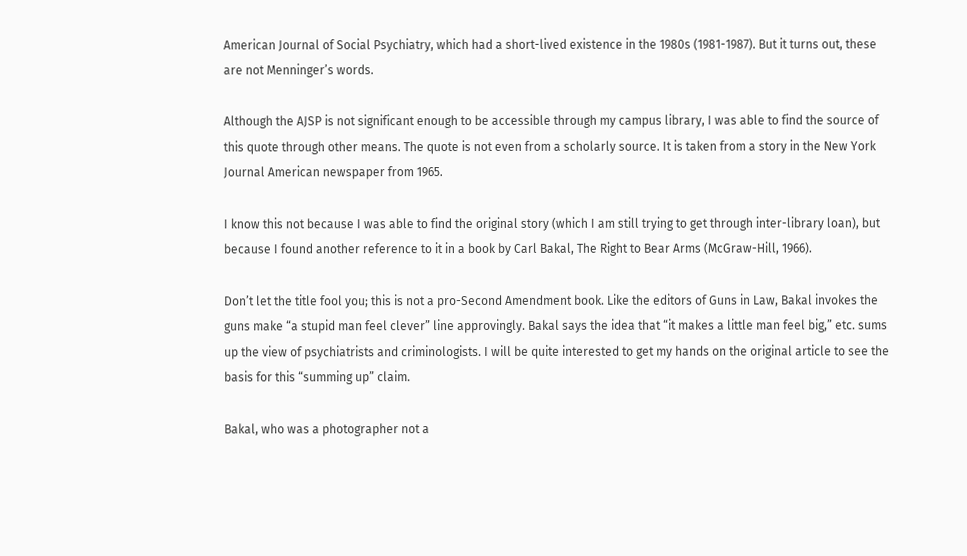American Journal of Social Psychiatry, which had a short-lived existence in the 1980s (1981-1987). But it turns out, these are not Menninger’s words.

Although the AJSP is not significant enough to be accessible through my campus library, I was able to find the source of this quote through other means. The quote is not even from a scholarly source. It is taken from a story in the New York Journal American newspaper from 1965.

I know this not because I was able to find the original story (which I am still trying to get through inter-library loan), but because I found another reference to it in a book by Carl Bakal, The Right to Bear Arms (McGraw-Hill, 1966).

Don’t let the title fool you; this is not a pro-Second Amendment book. Like the editors of Guns in Law, Bakal invokes the guns make “a stupid man feel clever” line approvingly. Bakal says the idea that “it makes a little man feel big,” etc. sums up the view of psychiatrists and criminologists. I will be quite interested to get my hands on the original article to see the basis for this “summing up” claim.

Bakal, who was a photographer not a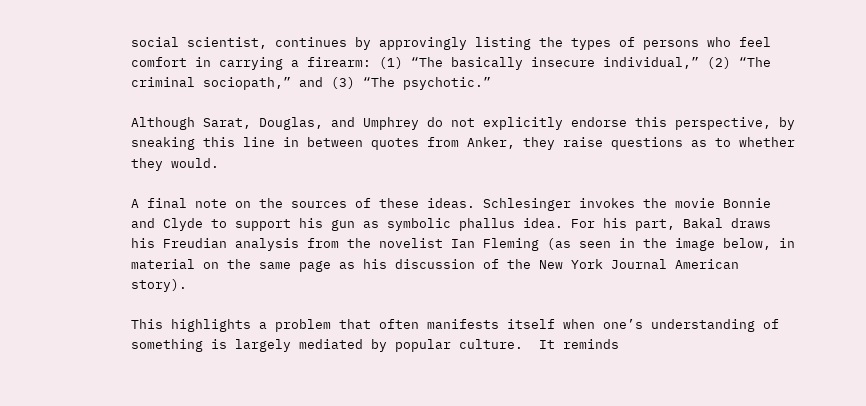social scientist, continues by approvingly listing the types of persons who feel comfort in carrying a firearm: (1) “The basically insecure individual,” (2) “The criminal sociopath,” and (3) “The psychotic.”

Although Sarat, Douglas, and Umphrey do not explicitly endorse this perspective, by sneaking this line in between quotes from Anker, they raise questions as to whether they would.

A final note on the sources of these ideas. Schlesinger invokes the movie Bonnie and Clyde to support his gun as symbolic phallus idea. For his part, Bakal draws his Freudian analysis from the novelist Ian Fleming (as seen in the image below, in material on the same page as his discussion of the New York Journal American story).

This highlights a problem that often manifests itself when one’s understanding of something is largely mediated by popular culture.  It reminds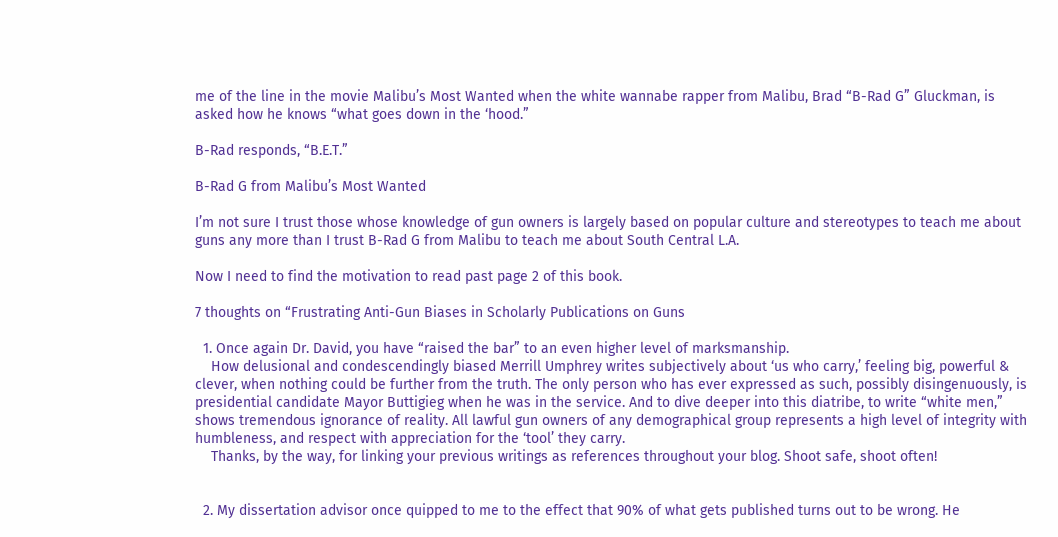me of the line in the movie Malibu’s Most Wanted when the white wannabe rapper from Malibu, Brad “B-Rad G” Gluckman, is asked how he knows “what goes down in the ‘hood.”

B-Rad responds, “B.E.T.”

B-Rad G from Malibu’s Most Wanted

I’m not sure I trust those whose knowledge of gun owners is largely based on popular culture and stereotypes to teach me about guns any more than I trust B-Rad G from Malibu to teach me about South Central L.A.

Now I need to find the motivation to read past page 2 of this book.

7 thoughts on “Frustrating Anti-Gun Biases in Scholarly Publications on Guns

  1. Once again Dr. David, you have “raised the bar” to an even higher level of marksmanship.
    How delusional and condescendingly biased Merrill Umphrey writes subjectively about ‘us who carry,’ feeling big, powerful & clever, when nothing could be further from the truth. The only person who has ever expressed as such, possibly disingenuously, is presidential candidate Mayor Buttigieg when he was in the service. And to dive deeper into this diatribe, to write “white men,” shows tremendous ignorance of reality. All lawful gun owners of any demographical group represents a high level of integrity with humbleness, and respect with appreciation for the ‘tool’ they carry.
    Thanks, by the way, for linking your previous writings as references throughout your blog. Shoot safe, shoot often!


  2. My dissertation advisor once quipped to me to the effect that 90% of what gets published turns out to be wrong. He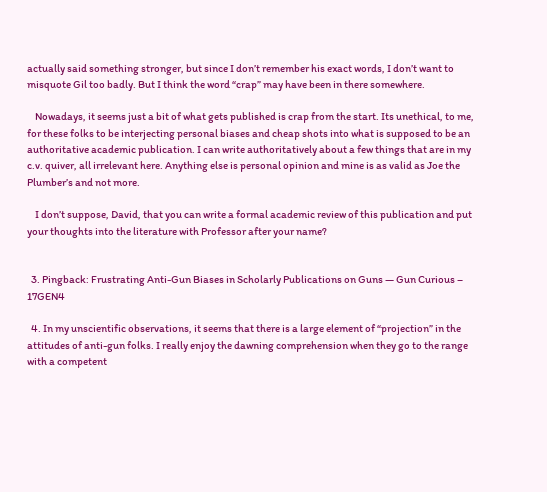actually said something stronger, but since I don’t remember his exact words, I don’t want to misquote Gil too badly. But I think the word “crap” may have been in there somewhere.

    Nowadays, it seems just a bit of what gets published is crap from the start. Its unethical, to me, for these folks to be interjecting personal biases and cheap shots into what is supposed to be an authoritative academic publication. I can write authoritatively about a few things that are in my c.v. quiver, all irrelevant here. Anything else is personal opinion and mine is as valid as Joe the Plumber’s and not more.

    I don’t suppose, David, that you can write a formal academic review of this publication and put your thoughts into the literature with Professor after your name?


  3. Pingback: Frustrating Anti-Gun Biases in Scholarly Publications on Guns — Gun Curious – 17GEN4

  4. In my unscientific observations, it seems that there is a large element of “projection” in the attitudes of anti-gun folks. I really enjoy the dawning comprehension when they go to the range with a competent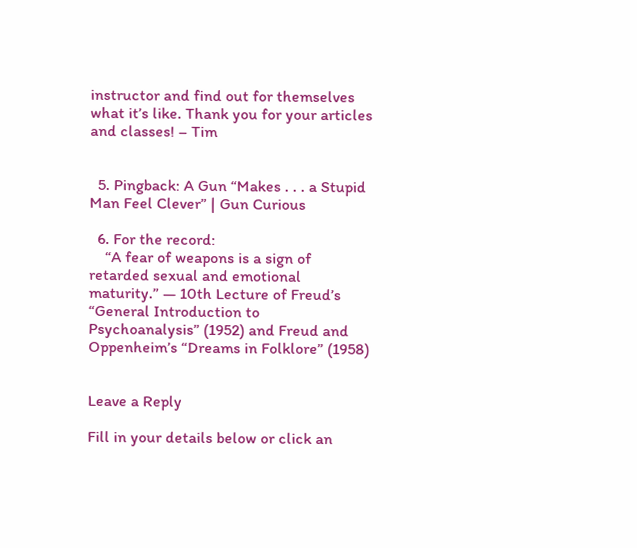instructor and find out for themselves what it’s like. Thank you for your articles and classes! – Tim


  5. Pingback: A Gun “Makes . . . a Stupid Man Feel Clever” | Gun Curious

  6. For the record:
    “A fear of weapons is a sign of retarded sexual and emotional maturity.” — 10th Lecture of Freud’s “General Introduction to Psychoanalysis” (1952) and Freud and Oppenheim’s “Dreams in Folklore” (1958)


Leave a Reply

Fill in your details below or click an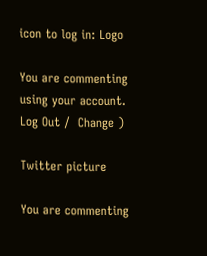icon to log in: Logo

You are commenting using your account. Log Out /  Change )

Twitter picture

You are commenting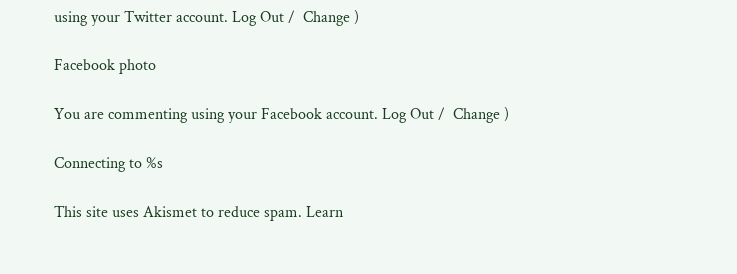using your Twitter account. Log Out /  Change )

Facebook photo

You are commenting using your Facebook account. Log Out /  Change )

Connecting to %s

This site uses Akismet to reduce spam. Learn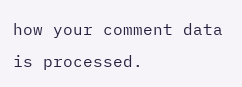how your comment data is processed.